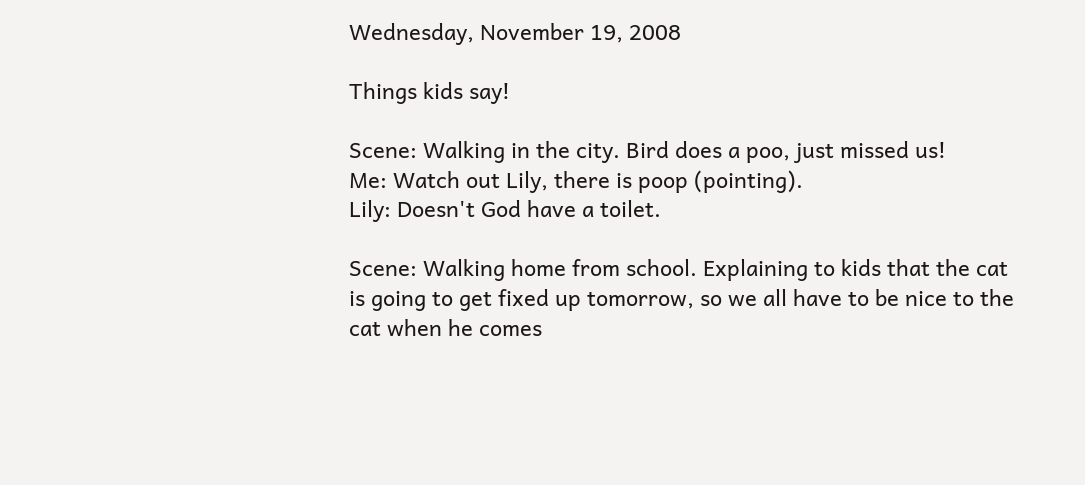Wednesday, November 19, 2008

Things kids say!

Scene: Walking in the city. Bird does a poo, just missed us!
Me: Watch out Lily, there is poop (pointing).
Lily: Doesn't God have a toilet.

Scene: Walking home from school. Explaining to kids that the cat is going to get fixed up tomorrow, so we all have to be nice to the cat when he comes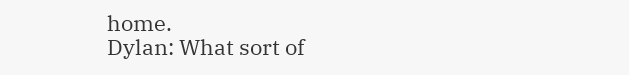home.
Dylan: What sort of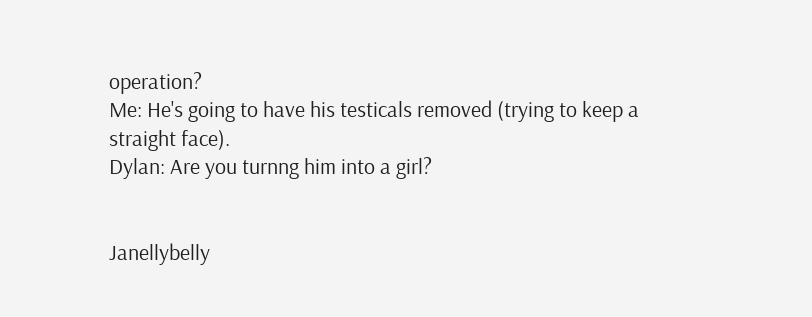operation?
Me: He's going to have his testicals removed (trying to keep a straight face).
Dylan: Are you turnng him into a girl?


Janellybelly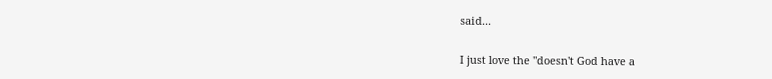said...

I just love the "doesn't God have a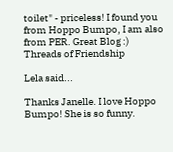toilet" - priceless! I found you from Hoppo Bumpo, I am also from PER. Great Blog :)
Threads of Friendship

Lela said...

Thanks Janelle. I love Hoppo Bumpo! She is so funny.